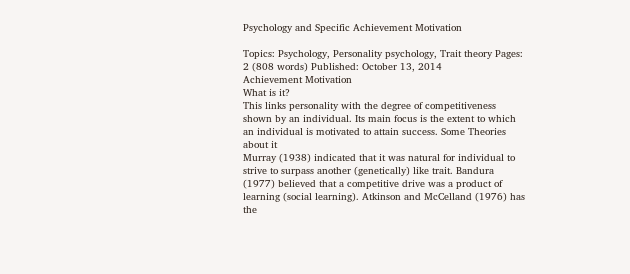Psychology and Specific Achievement Motivation

Topics: Psychology, Personality psychology, Trait theory Pages: 2 (808 words) Published: October 13, 2014
Achievement Motivation
What is it?
This links personality with the degree of competitiveness shown by an individual. Its main focus is the extent to which an individual is motivated to attain success. Some Theories about it
Murray (1938) indicated that it was natural for individual to strive to surpass another (genetically) like trait. Bandura (1977) believed that a competitive drive was a product of learning (social learning). Atkinson and McCelland (1976) has the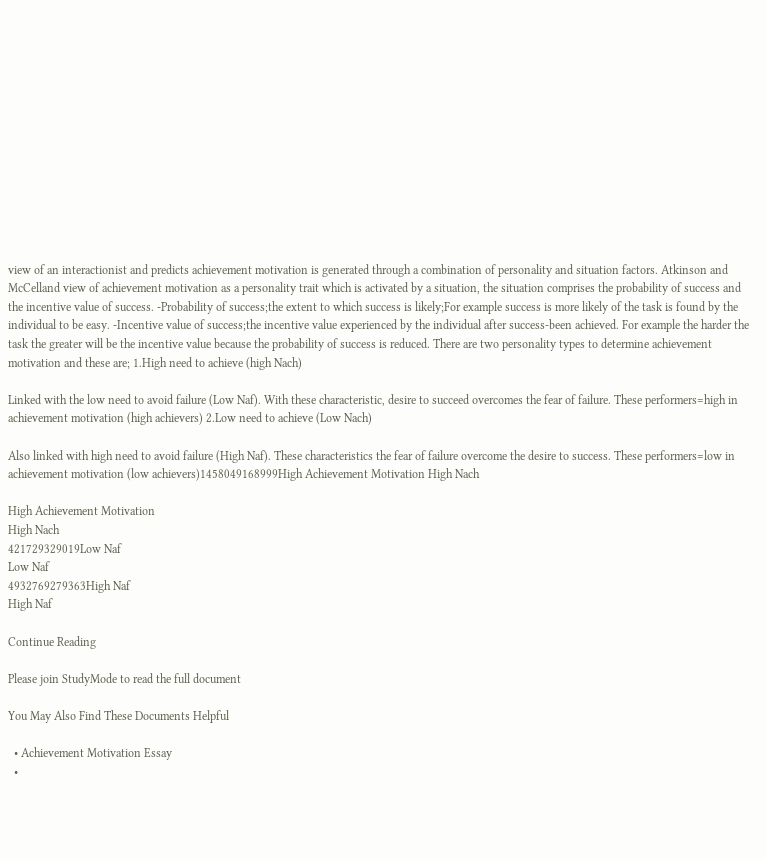view of an interactionist and predicts achievement motivation is generated through a combination of personality and situation factors. Atkinson and McCelland view of achievement motivation as a personality trait which is activated by a situation, the situation comprises the probability of success and the incentive value of success. -Probability of success;the extent to which success is likely;For example success is more likely of the task is found by the individual to be easy. -Incentive value of success;the incentive value experienced by the individual after success-been achieved. For example the harder the task the greater will be the incentive value because the probability of success is reduced. There are two personality types to determine achievement motivation and these are; 1.High need to achieve (high Nach)

Linked with the low need to avoid failure (Low Naf). With these characteristic, desire to succeed overcomes the fear of failure. These performers=high in achievement motivation (high achievers) 2.Low need to achieve (Low Nach)

Also linked with high need to avoid failure (High Naf). These characteristics the fear of failure overcome the desire to success. These performers=low in achievement motivation (low achievers)1458049168999High Achievement Motivation High Nach

High Achievement Motivation
High Nach
421729329019Low Naf
Low Naf
4932769279363High Naf
High Naf

Continue Reading

Please join StudyMode to read the full document

You May Also Find These Documents Helpful

  • Achievement Motivation Essay
  •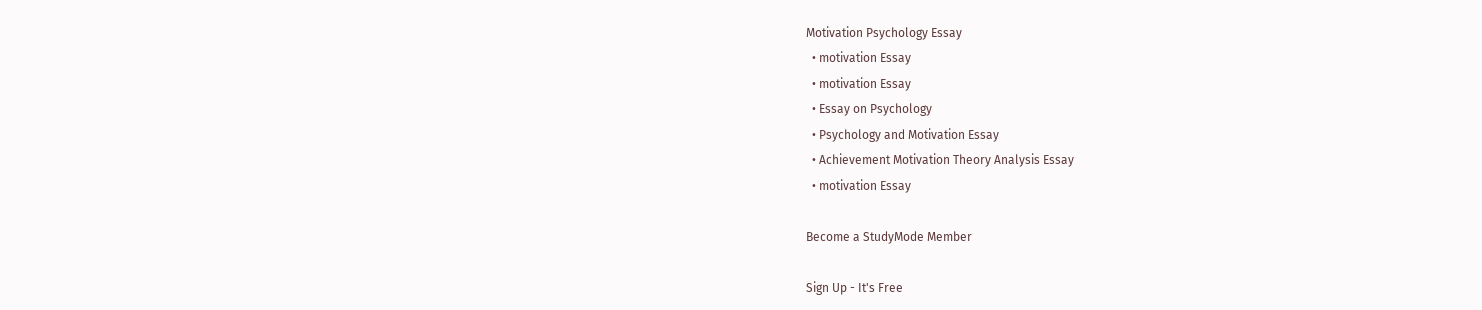Motivation Psychology Essay
  • motivation Essay
  • motivation Essay
  • Essay on Psychology
  • Psychology and Motivation Essay
  • Achievement Motivation Theory Analysis Essay
  • motivation Essay

Become a StudyMode Member

Sign Up - It's Free